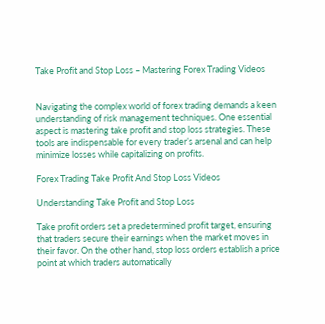Take Profit and Stop Loss – Mastering Forex Trading Videos


Navigating the complex world of forex trading demands a keen understanding of risk management techniques. One essential aspect is mastering take profit and stop loss strategies. These tools are indispensable for every trader’s arsenal and can help minimize losses while capitalizing on profits.

Forex Trading Take Profit And Stop Loss Videos

Understanding Take Profit and Stop Loss

Take profit orders set a predetermined profit target, ensuring that traders secure their earnings when the market moves in their favor. On the other hand, stop loss orders establish a price point at which traders automatically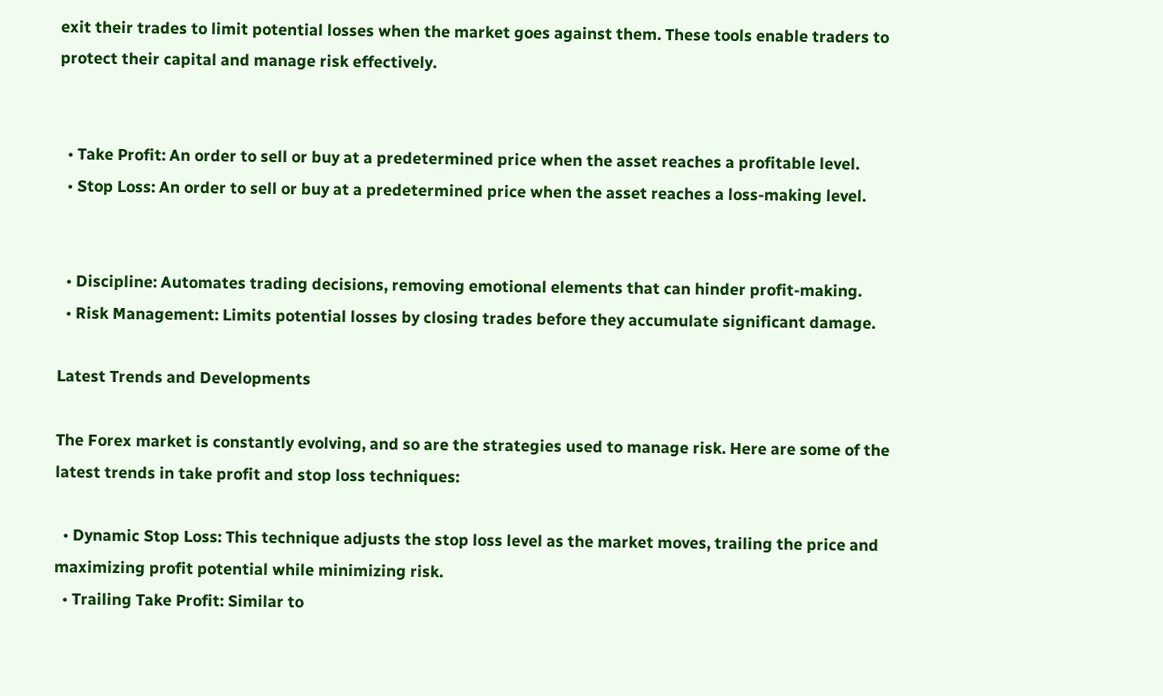exit their trades to limit potential losses when the market goes against them. These tools enable traders to protect their capital and manage risk effectively.


  • Take Profit: An order to sell or buy at a predetermined price when the asset reaches a profitable level.
  • Stop Loss: An order to sell or buy at a predetermined price when the asset reaches a loss-making level.


  • Discipline: Automates trading decisions, removing emotional elements that can hinder profit-making.
  • Risk Management: Limits potential losses by closing trades before they accumulate significant damage.

Latest Trends and Developments

The Forex market is constantly evolving, and so are the strategies used to manage risk. Here are some of the latest trends in take profit and stop loss techniques:

  • Dynamic Stop Loss: This technique adjusts the stop loss level as the market moves, trailing the price and maximizing profit potential while minimizing risk.
  • Trailing Take Profit: Similar to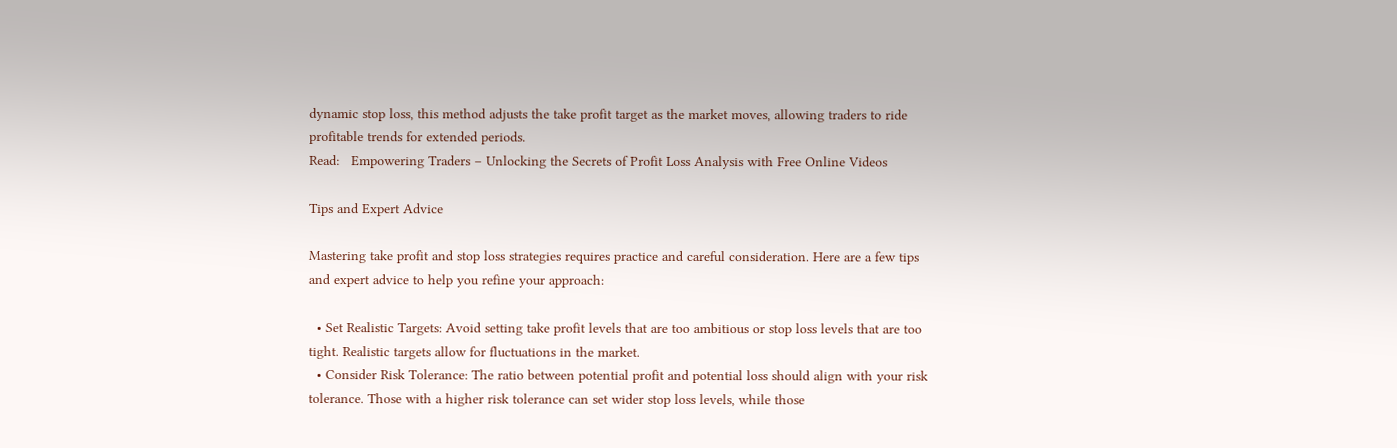dynamic stop loss, this method adjusts the take profit target as the market moves, allowing traders to ride profitable trends for extended periods.
Read:   Empowering Traders – Unlocking the Secrets of Profit Loss Analysis with Free Online Videos

Tips and Expert Advice

Mastering take profit and stop loss strategies requires practice and careful consideration. Here are a few tips and expert advice to help you refine your approach:

  • Set Realistic Targets: Avoid setting take profit levels that are too ambitious or stop loss levels that are too tight. Realistic targets allow for fluctuations in the market.
  • Consider Risk Tolerance: The ratio between potential profit and potential loss should align with your risk tolerance. Those with a higher risk tolerance can set wider stop loss levels, while those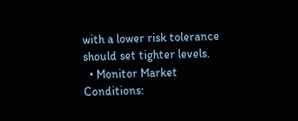with a lower risk tolerance should set tighter levels.
  • Monitor Market Conditions: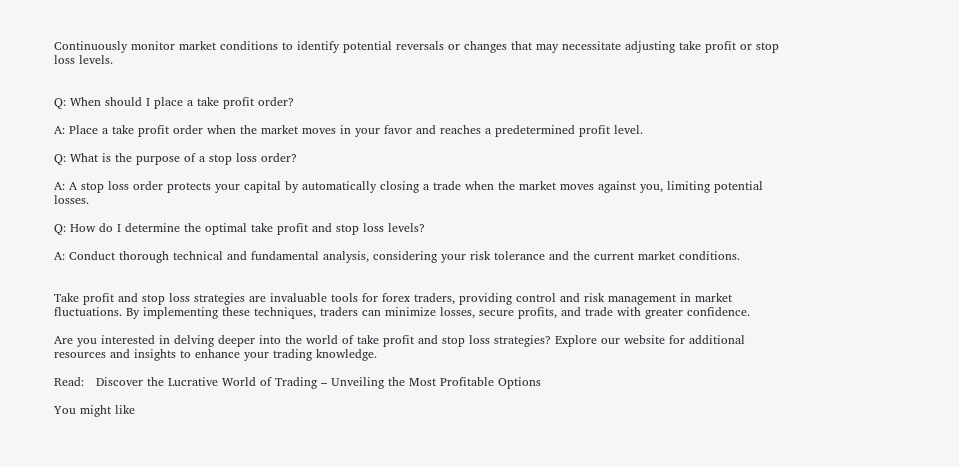Continuously monitor market conditions to identify potential reversals or changes that may necessitate adjusting take profit or stop loss levels.


Q: When should I place a take profit order?

A: Place a take profit order when the market moves in your favor and reaches a predetermined profit level.

Q: What is the purpose of a stop loss order?

A: A stop loss order protects your capital by automatically closing a trade when the market moves against you, limiting potential losses.

Q: How do I determine the optimal take profit and stop loss levels?

A: Conduct thorough technical and fundamental analysis, considering your risk tolerance and the current market conditions.


Take profit and stop loss strategies are invaluable tools for forex traders, providing control and risk management in market fluctuations. By implementing these techniques, traders can minimize losses, secure profits, and trade with greater confidence.

Are you interested in delving deeper into the world of take profit and stop loss strategies? Explore our website for additional resources and insights to enhance your trading knowledge.

Read:   Discover the Lucrative World of Trading – Unveiling the Most Profitable Options

You might like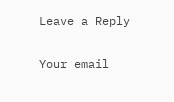Leave a Reply

Your email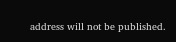address will not be published.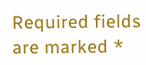Required fields are marked *